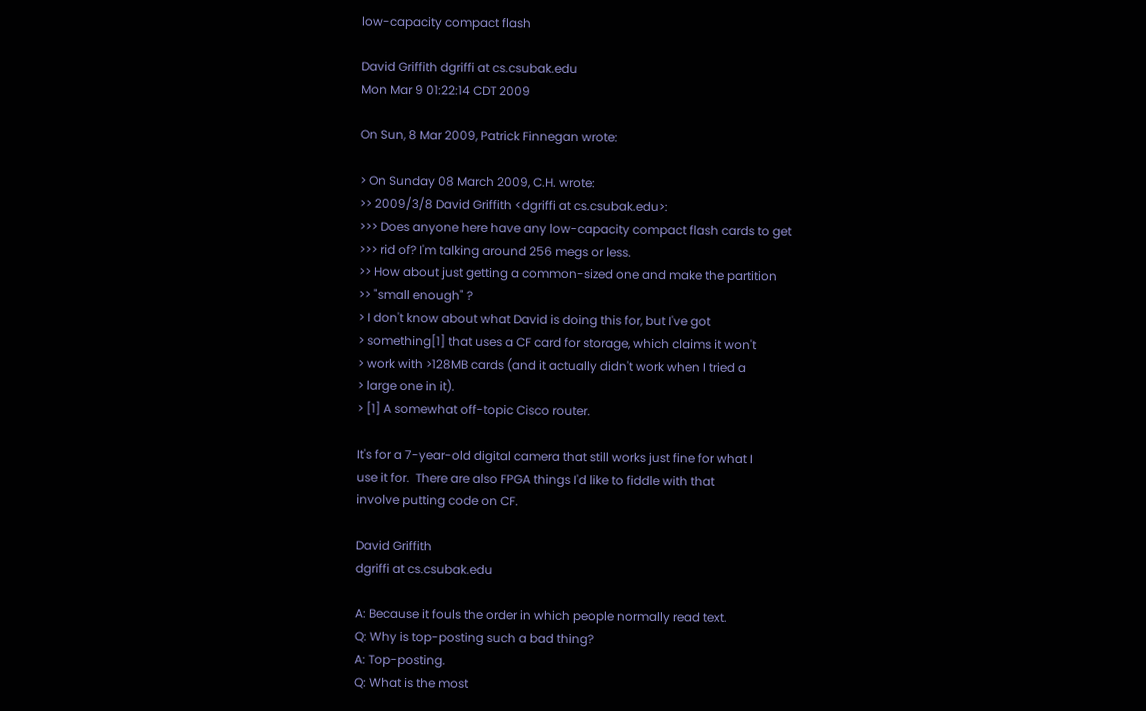low-capacity compact flash

David Griffith dgriffi at cs.csubak.edu
Mon Mar 9 01:22:14 CDT 2009

On Sun, 8 Mar 2009, Patrick Finnegan wrote:

> On Sunday 08 March 2009, C.H. wrote:
>> 2009/3/8 David Griffith <dgriffi at cs.csubak.edu>:
>>> Does anyone here have any low-capacity compact flash cards to get
>>> rid of? I'm talking around 256 megs or less.
>> How about just getting a common-sized one and make the partition
>> "small enough" ?
> I don't know about what David is doing this for, but I've got
> something[1] that uses a CF card for storage, which claims it won't
> work with >128MB cards (and it actually didn't work when I tried a
> large one in it).
> [1] A somewhat off-topic Cisco router.

It's for a 7-year-old digital camera that still works just fine for what I
use it for.  There are also FPGA things I'd like to fiddle with that
involve putting code on CF.

David Griffith
dgriffi at cs.csubak.edu

A: Because it fouls the order in which people normally read text.
Q: Why is top-posting such a bad thing?
A: Top-posting.
Q: What is the most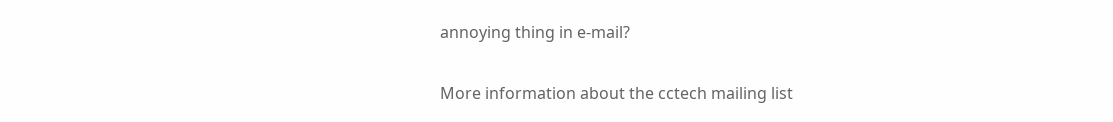annoying thing in e-mail?

More information about the cctech mailing list